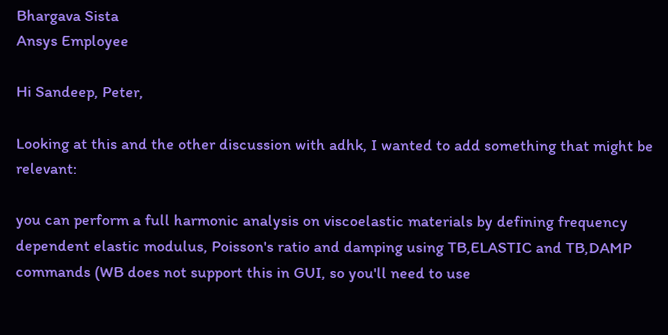Bhargava Sista
Ansys Employee

Hi Sandeep, Peter,

Looking at this and the other discussion with adhk, I wanted to add something that might be relevant:

you can perform a full harmonic analysis on viscoelastic materials by defining frequency dependent elastic modulus, Poisson's ratio and damping using TB,ELASTIC and TB,DAMP commands (WB does not support this in GUI, so you'll need to use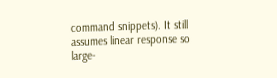command snippets). It still assumes linear response so large-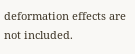deformation effects are not included.